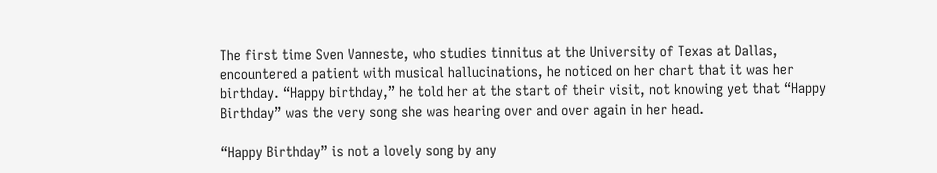The first time Sven Vanneste, who studies tinnitus at the University of Texas at Dallas, encountered a patient with musical hallucinations, he noticed on her chart that it was her birthday. “Happy birthday,” he told her at the start of their visit, not knowing yet that “Happy Birthday” was the very song she was hearing over and over again in her head.

“Happy Birthday” is not a lovely song by any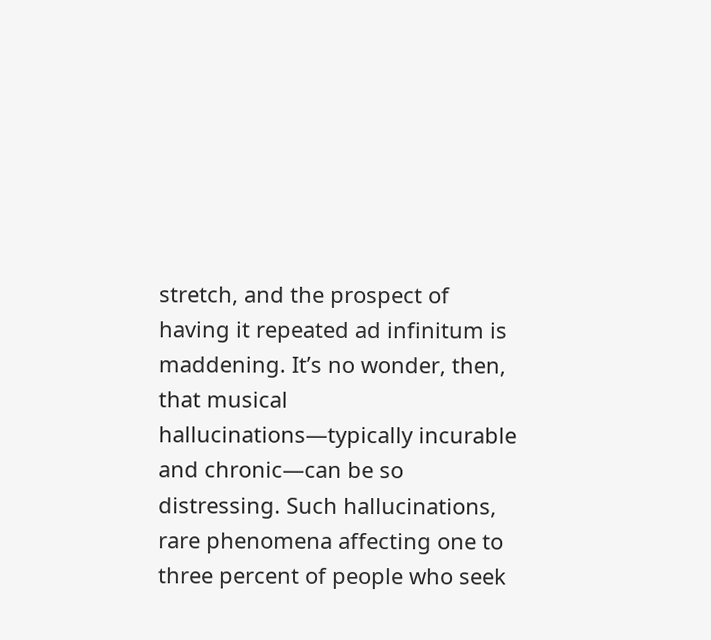stretch, and the prospect of having it repeated ad infinitum is maddening. It’s no wonder, then, that musical hallucinations—typically incurable and chronic—can be so distressing. Such hallucinations, rare phenomena affecting one to three percent of people who seek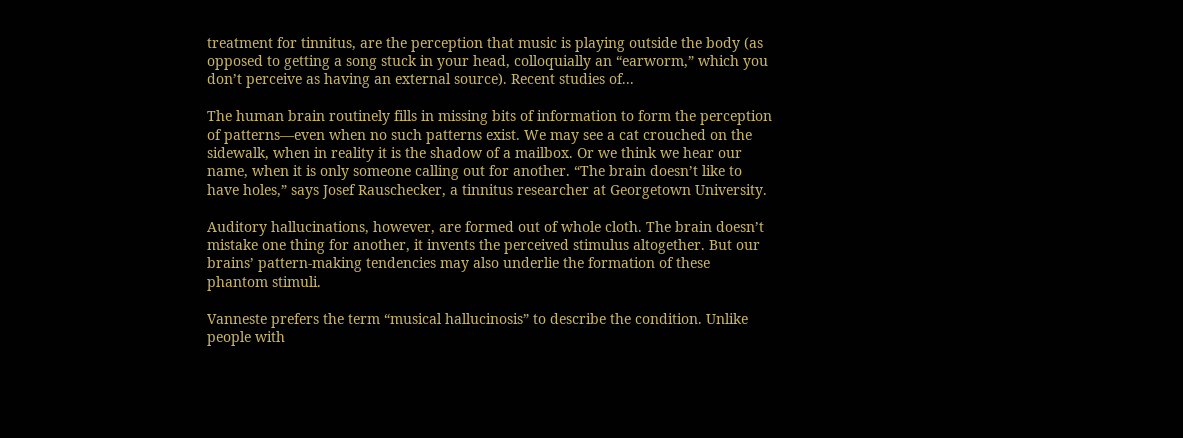treatment for tinnitus, are the perception that music is playing outside the body (as opposed to getting a song stuck in your head, colloquially an “earworm,” which you don’t perceive as having an external source). Recent studies of...

The human brain routinely fills in missing bits of information to form the perception of patterns—even when no such patterns exist. We may see a cat crouched on the sidewalk, when in reality it is the shadow of a mailbox. Or we think we hear our name, when it is only someone calling out for another. “The brain doesn’t like to have holes,” says Josef Rauschecker, a tinnitus researcher at Georgetown University.

Auditory hallucinations, however, are formed out of whole cloth. The brain doesn’t mistake one thing for another, it invents the perceived stimulus altogether. But our brains’ pattern-making tendencies may also underlie the formation of these phantom stimuli.

Vanneste prefers the term “musical hallucinosis” to describe the condition. Unlike people with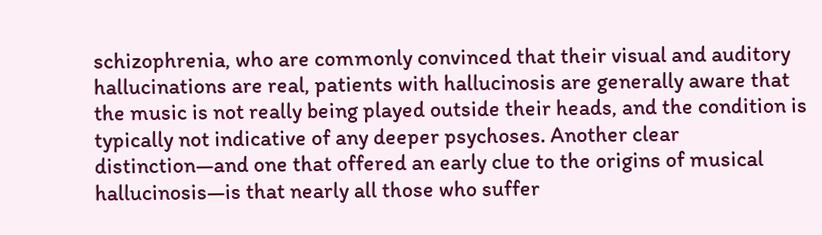schizophrenia, who are commonly convinced that their visual and auditory hallucinations are real, patients with hallucinosis are generally aware that the music is not really being played outside their heads, and the condition is typically not indicative of any deeper psychoses. Another clear distinction—and one that offered an early clue to the origins of musical hallucinosis—is that nearly all those who suffer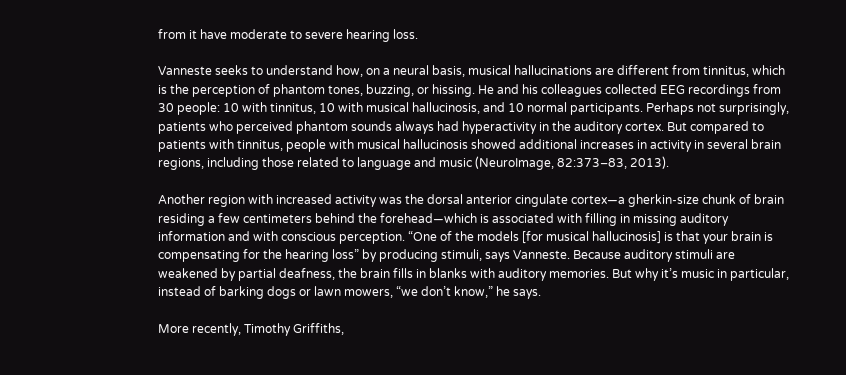from it have moderate to severe hearing loss.

Vanneste seeks to understand how, on a neural basis, musical hallucinations are different from tinnitus, which is the perception of phantom tones, buzzing, or hissing. He and his colleagues collected EEG recordings from 30 people: 10 with tinnitus, 10 with musical hallucinosis, and 10 normal participants. Perhaps not surprisingly, patients who perceived phantom sounds always had hyperactivity in the auditory cortex. But compared to patients with tinnitus, people with musical hallucinosis showed additional increases in activity in several brain regions, including those related to language and music (NeuroImage, 82:373–83, 2013).

Another region with increased activity was the dorsal anterior cingulate cortex—a gherkin-size chunk of brain residing a few centimeters behind the forehead—which is associated with filling in missing auditory information and with conscious perception. “One of the models [for musical hallucinosis] is that your brain is compensating for the hearing loss” by producing stimuli, says Vanneste. Because auditory stimuli are weakened by partial deafness, the brain fills in blanks with auditory memories. But why it’s music in particular, instead of barking dogs or lawn mowers, “we don’t know,” he says.

More recently, Timothy Griffiths,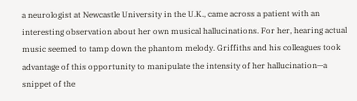a neurologist at Newcastle University in the U.K., came across a patient with an interesting observation about her own musical hallucinations. For her, hearing actual music seemed to tamp down the phantom melody. Griffiths and his colleagues took advantage of this opportunity to manipulate the intensity of her hallucination—a snippet of the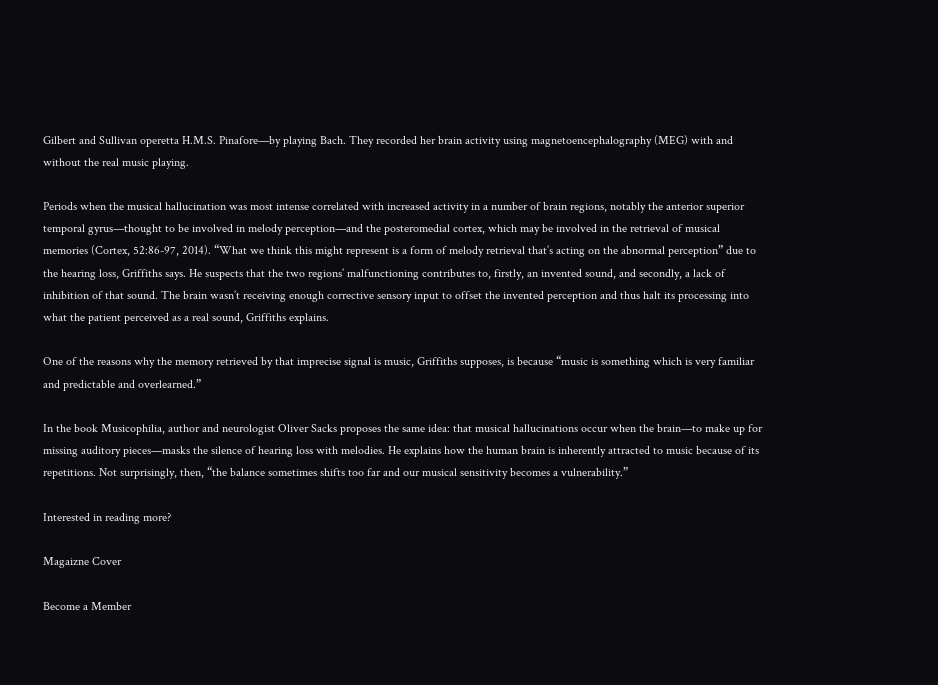Gilbert and Sullivan operetta H.M.S. Pinafore—by playing Bach. They recorded her brain activity using magnetoencephalography (MEG) with and without the real music playing.

Periods when the musical hallucination was most intense correlated with increased activity in a number of brain regions, notably the anterior superior temporal gyrus—thought to be involved in melody perception—and the posteromedial cortex, which may be involved in the retrieval of musical memories (Cortex, 52:86-97, 2014). “What we think this might represent is a form of melody retrieval that’s acting on the abnormal perception” due to the hearing loss, Griffiths says. He suspects that the two regions’ malfunctioning contributes to, firstly, an invented sound, and secondly, a lack of inhibition of that sound. The brain wasn’t receiving enough corrective sensory input to offset the invented perception and thus halt its processing into what the patient perceived as a real sound, Griffiths explains.

One of the reasons why the memory retrieved by that imprecise signal is music, Griffiths supposes, is because “music is something which is very familiar and predictable and overlearned.”

In the book Musicophilia, author and neurologist Oliver Sacks proposes the same idea: that musical hallucinations occur when the brain—to make up for missing auditory pieces—masks the silence of hearing loss with melodies. He explains how the human brain is inherently attracted to music because of its repetitions. Not surprisingly, then, “the balance sometimes shifts too far and our musical sensitivity becomes a vulnerability.”

Interested in reading more?

Magaizne Cover

Become a Member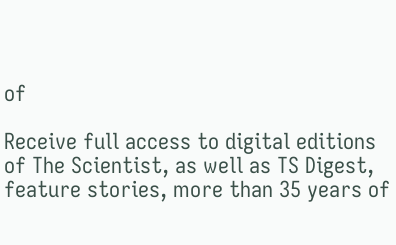of

Receive full access to digital editions of The Scientist, as well as TS Digest, feature stories, more than 35 years of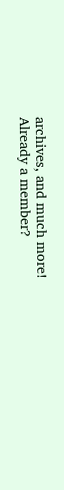archives, and much more!
Already a member?